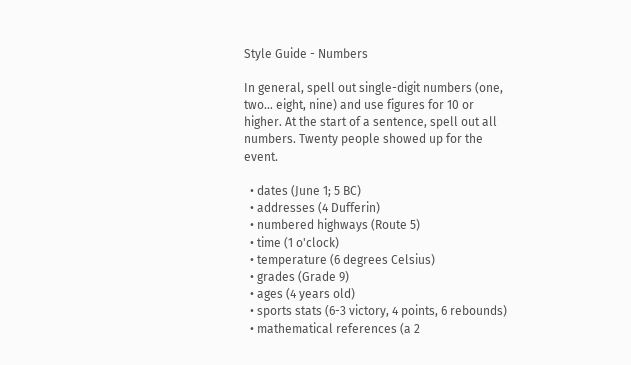Style Guide - Numbers

In general, spell out single-digit numbers (one, two… eight, nine) and use figures for 10 or higher. At the start of a sentence, spell out all numbers. Twenty people showed up for the event.

  • dates (June 1; 5 BC)
  • addresses (4 Dufferin)
  • numbered highways (Route 5)
  • time (1 o'clock)
  • temperature (6 degrees Celsius)
  • grades (Grade 9)
  • ages (4 years old)
  • sports stats (6-3 victory, 4 points, 6 rebounds)
  • mathematical references (a 2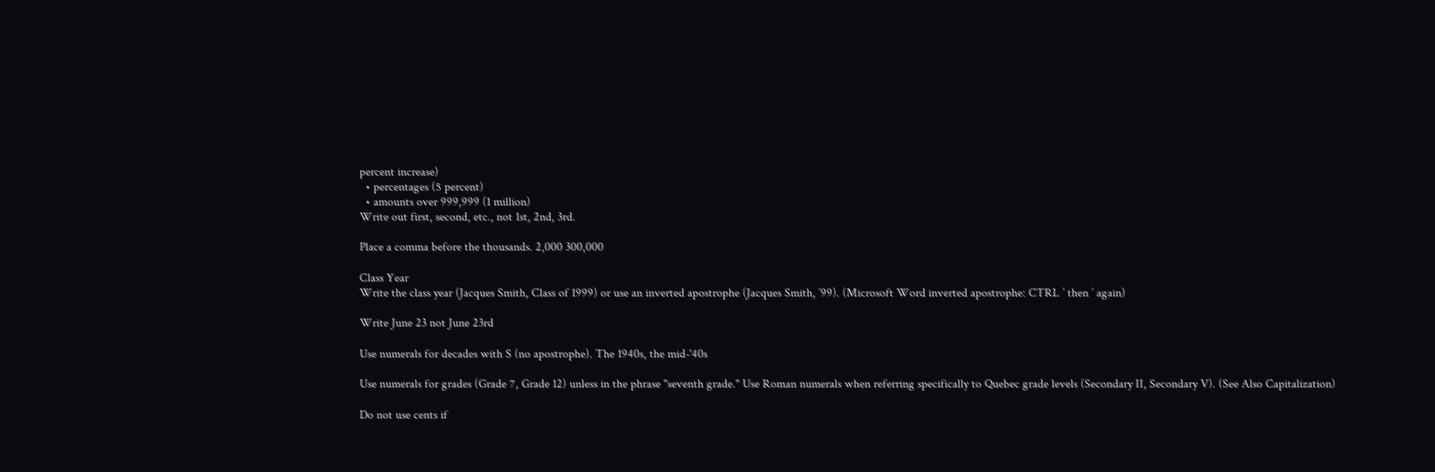percent increase)
  • percentages (5 percent)
  • amounts over 999,999 (1 million)
Write out first, second, etc., not 1st, 2nd, 3rd.

Place a comma before the thousands. 2,000 300,000

Class Year
Write the class year (Jacques Smith, Class of 1999) or use an inverted apostrophe (Jacques Smith, ’99). (Microsoft Word inverted apostrophe: CTRL ’ then ’ again)

Write June 23 not June 23rd

Use numerals for decades with S (no apostrophe). The 1940s, the mid-'40s

Use numerals for grades (Grade 7, Grade 12) unless in the phrase "seventh grade." Use Roman numerals when referring specifically to Quebec grade levels (Secondary II, Secondary V). (See Also Capitalization)

Do not use cents if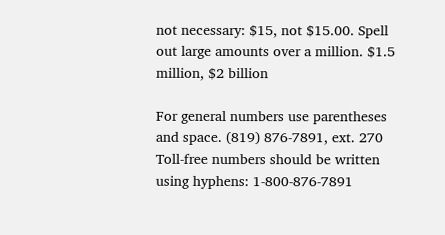not necessary: $15, not $15.00. Spell out large amounts over a million. $1.5 million, $2 billion

For general numbers use parentheses and space. (819) 876-7891, ext. 270
Toll-free numbers should be written using hyphens: 1-800-876-7891